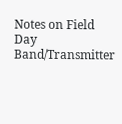Notes on Field Day Band/Transmitter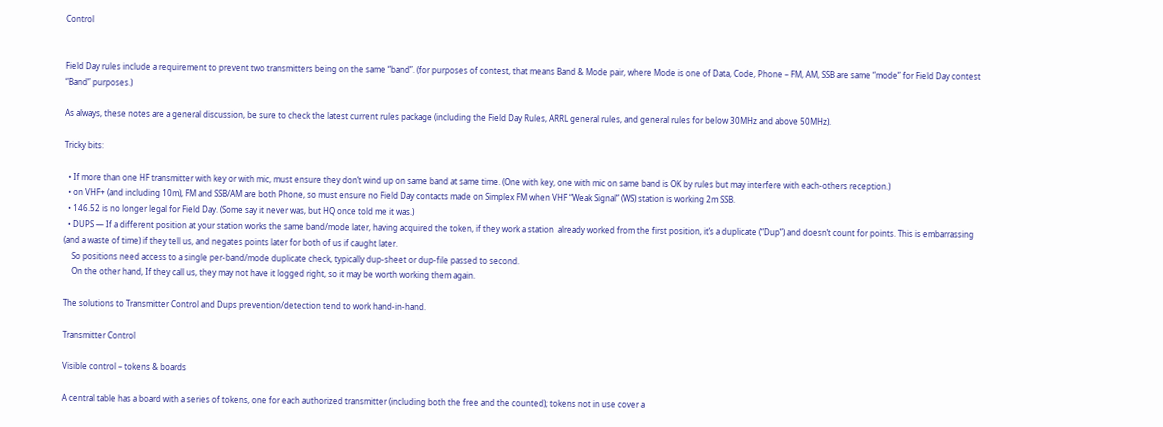Control


Field Day rules include a requirement to prevent two transmitters being on the same “band”. (for purposes of contest, that means Band & Mode pair, where Mode is one of Data, Code, Phone – FM, AM, SSB are same “mode” for Field Day contest “Band” purposes.)

As always, these notes are a general discussion, be sure to check the latest current rules package (including the Field Day Rules, ARRL general rules, and general rules for below 30MHz and above 50MHz).

Tricky bits:

  • If more than one HF transmitter with key or with mic, must ensure they don’t wind up on same band at same time. (One with key, one with mic on same band is OK by rules but may interfere with each-others reception.)
  • on VHF+ (and including 10m), FM and SSB/AM are both Phone, so must ensure no Field Day contacts made on Simplex FM when VHF “Weak Signal” (WS) station is working 2m SSB.
  • 146.52 is no longer legal for Field Day. (Some say it never was, but HQ once told me it was.)
  • DUPS — If a different position at your station works the same band/mode later, having acquired the token, if they work a station  already worked from the first position, it’s a duplicate (“Dup”) and doesn’t count for points. This is embarrassing (and a waste of time) if they tell us, and negates points later for both of us if caught later.
    So positions need access to a single per-band/mode duplicate check, typically dup-sheet or dup-file passed to second.
    On the other hand, If they call us, they may not have it logged right, so it may be worth working them again.

The solutions to Transmitter Control and Dups prevention/detection tend to work hand-in-hand.

Transmitter Control

Visible control – tokens & boards

A central table has a board with a series of tokens, one for each authorized transmitter (including both the free and the counted); tokens not in use cover a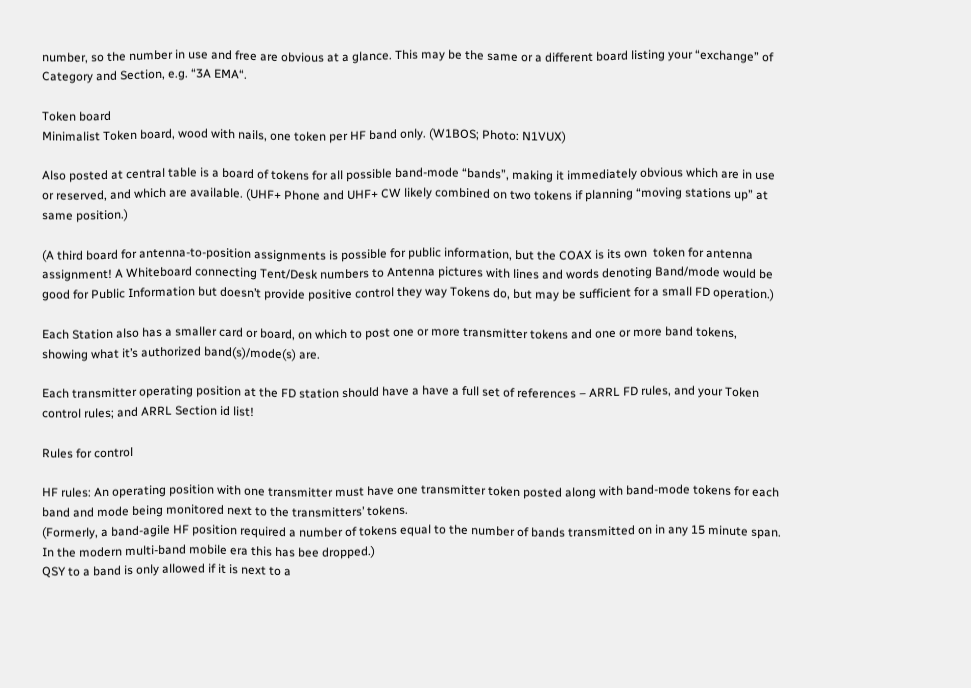number, so the number in use and free are obvious at a glance. This may be the same or a different board listing your “exchange” of Category and Section, e.g. “3A EMA“.

Token board
Minimalist Token board, wood with nails, one token per HF band only. (W1BOS; Photo: N1VUX)

Also posted at central table is a board of tokens for all possible band-mode “bands”, making it immediately obvious which are in use or reserved, and which are available. (UHF+ Phone and UHF+ CW likely combined on two tokens if planning “moving stations up” at same position.)

(A third board for antenna-to-position assignments is possible for public information, but the COAX is its own  token for antenna assignment! A Whiteboard connecting Tent/Desk numbers to Antenna pictures with lines and words denoting Band/mode would be good for Public Information but doesn’t provide positive control they way Tokens do, but may be sufficient for a small FD operation.)

Each Station also has a smaller card or board, on which to post one or more transmitter tokens and one or more band tokens, showing what it’s authorized band(s)/mode(s) are.

Each transmitter operating position at the FD station should have a have a full set of references – ARRL FD rules, and your Token control rules; and ARRL Section id list!

Rules for control

HF rules: An operating position with one transmitter must have one transmitter token posted along with band-mode tokens for each band and mode being monitored next to the transmitters’ tokens.
(Formerly, a band-agile HF position required a number of tokens equal to the number of bands transmitted on in any 15 minute span. In the modern multi-band mobile era this has bee dropped.)
QSY to a band is only allowed if it is next to a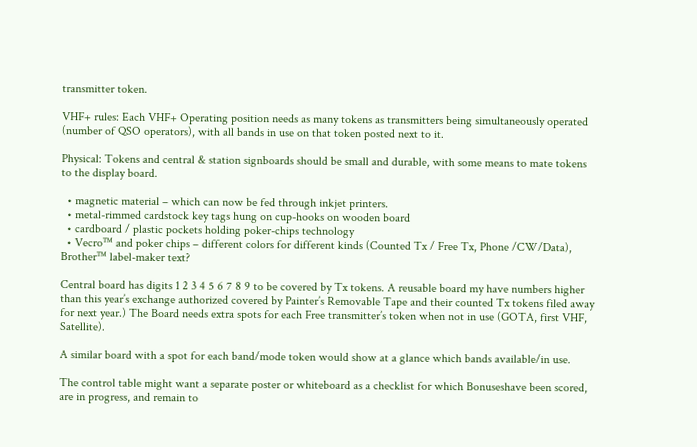transmitter token.

VHF+ rules: Each VHF+ Operating position needs as many tokens as transmitters being simultaneously operated (number of QSO operators), with all bands in use on that token posted next to it.

Physical: Tokens and central & station signboards should be small and durable, with some means to mate tokens to the display board.

  • magnetic material – which can now be fed through inkjet printers.
  • metal-rimmed cardstock key tags hung on cup-hooks on wooden board
  • cardboard / plastic pockets holding poker-chips technology
  • Vecro™ and poker chips – different colors for different kinds (Counted Tx / Free Tx, Phone /CW/Data), Brother™ label-maker text?

Central board has digits 1 2 3 4 5 6 7 8 9 to be covered by Tx tokens. A reusable board my have numbers higher than this year’s exchange authorized covered by Painter’s Removable Tape and their counted Tx tokens filed away for next year.) The Board needs extra spots for each Free transmitter’s token when not in use (GOTA, first VHF, Satellite).

A similar board with a spot for each band/mode token would show at a glance which bands available/in use.

The control table might want a separate poster or whiteboard as a checklist for which Bonuseshave been scored, are in progress, and remain to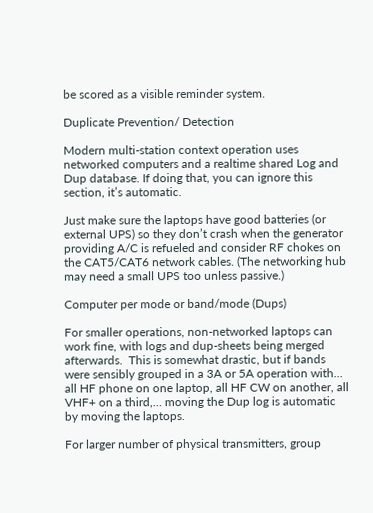be scored as a visible reminder system.

Duplicate Prevention/ Detection

Modern multi-station context operation uses networked computers and a realtime shared Log and Dup database. If doing that, you can ignore this section, it’s automatic.

Just make sure the laptops have good batteries (or external UPS) so they don’t crash when the generator providing A/C is refueled and consider RF chokes on the CAT5/CAT6 network cables. (The networking hub may need a small UPS too unless passive.)

Computer per mode or band/mode (Dups)

For smaller operations, non-networked laptops can work fine, with logs and dup-sheets being merged afterwards.  This is somewhat drastic, but if bands were sensibly grouped in a 3A or 5A operation with… all HF phone on one laptop, all HF CW on another, all VHF+ on a third,… moving the Dup log is automatic by moving the laptops.

For larger number of physical transmitters, group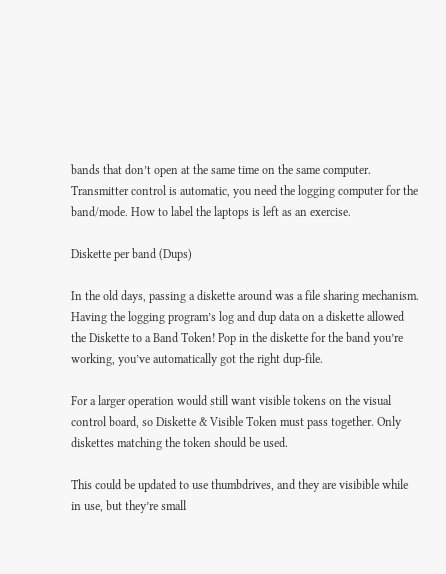bands that don’t open at the same time on the same computer. Transmitter control is automatic, you need the logging computer for the band/mode. How to label the laptops is left as an exercise.

Diskette per band (Dups)

In the old days, passing a diskette around was a file sharing mechanism.  Having the logging program’s log and dup data on a diskette allowed the Diskette to a Band Token! Pop in the diskette for the band you’re working, you’ve automatically got the right dup-file.

For a larger operation would still want visible tokens on the visual control board, so Diskette & Visible Token must pass together. Only diskettes matching the token should be used.

This could be updated to use thumbdrives, and they are visibible while in use, but they’re small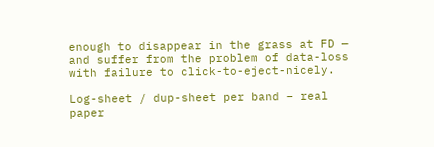enough to disappear in the grass at FD — and suffer from the problem of data-loss with failure to click-to-eject-nicely.

Log-sheet / dup-sheet per band – real paper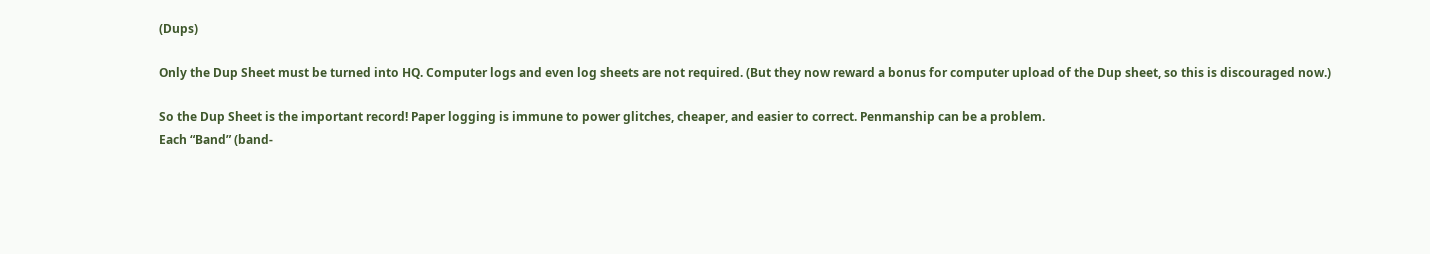(Dups)

Only the Dup Sheet must be turned into HQ. Computer logs and even log sheets are not required. (But they now reward a bonus for computer upload of the Dup sheet, so this is discouraged now.)

So the Dup Sheet is the important record! Paper logging is immune to power glitches, cheaper, and easier to correct. Penmanship can be a problem.
Each “Band” (band-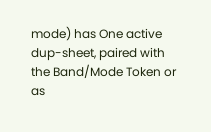mode) has One active dup-sheet, paired with the Band/Mode Token or as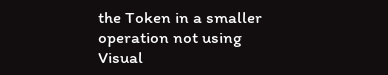the Token in a smaller operation not using Visual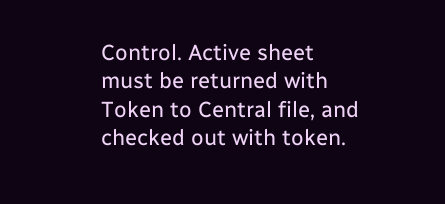Control. Active sheet must be returned with Token to Central file, and checked out with token.